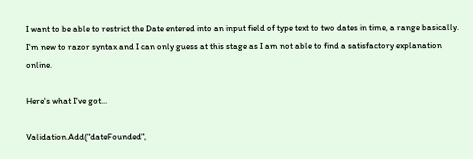I want to be able to restrict the Date entered into an input field of type text to two dates in time, a range basically. I'm new to razor syntax and I can only guess at this stage as I am not able to find a satisfactory explanation online.

Here's what I've got...

Validation.Add("dateFounded",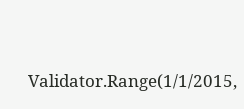Validator.Range(1/1/2015,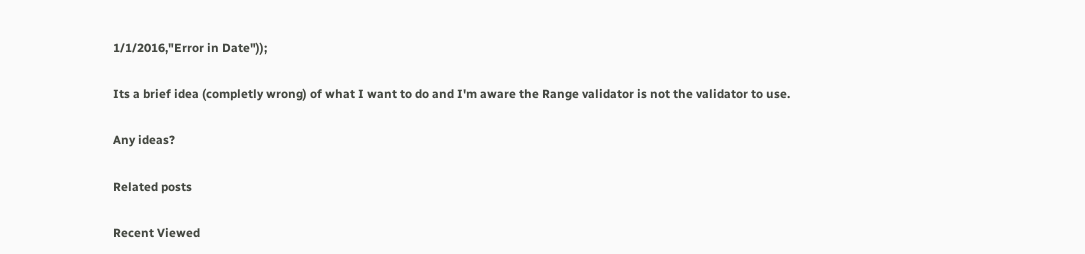1/1/2016,"Error in Date"));

Its a brief idea (completly wrong) of what I want to do and I'm aware the Range validator is not the validator to use.

Any ideas?

Related posts

Recent Viewed